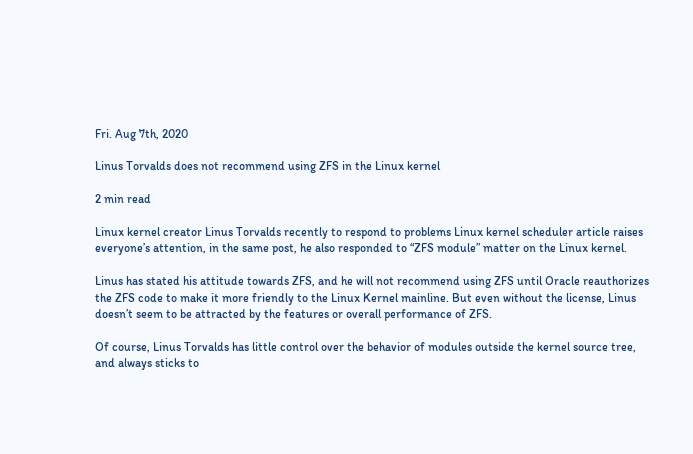Fri. Aug 7th, 2020

Linus Torvalds does not recommend using ZFS in the Linux kernel

2 min read

Linux kernel creator Linus Torvalds recently to respond to problems Linux kernel scheduler article raises everyone’s attention, in the same post, he also responded to “ZFS module” matter on the Linux kernel.

Linus has stated his attitude towards ZFS, and he will not recommend using ZFS until Oracle reauthorizes the ZFS code to make it more friendly to the Linux Kernel mainline. But even without the license, Linus doesn’t seem to be attracted by the features or overall performance of ZFS.

Of course, Linus Torvalds has little control over the behavior of modules outside the kernel source tree, and always sticks to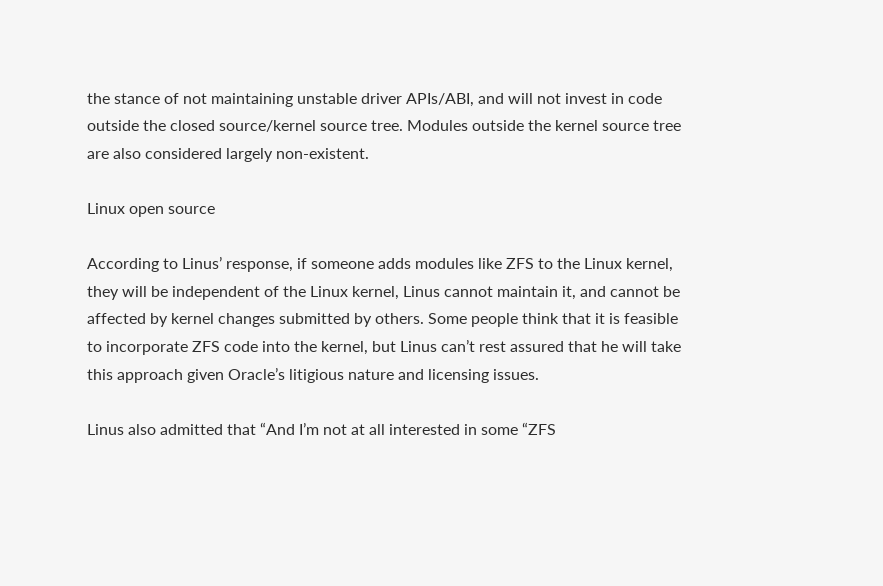the stance of not maintaining unstable driver APIs/ABI, and will not invest in code outside the closed source/kernel source tree. Modules outside the kernel source tree are also considered largely non-existent.

Linux open source

According to Linus’ response, if someone adds modules like ZFS to the Linux kernel, they will be independent of the Linux kernel, Linus cannot maintain it, and cannot be affected by kernel changes submitted by others. Some people think that it is feasible to incorporate ZFS code into the kernel, but Linus can’t rest assured that he will take this approach given Oracle’s litigious nature and licensing issues.

Linus also admitted that “And I’m not at all interested in some “ZFS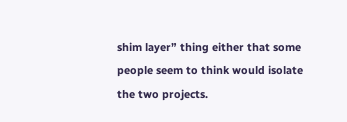shim layer” thing either that some people seem to think would isolate the two projects.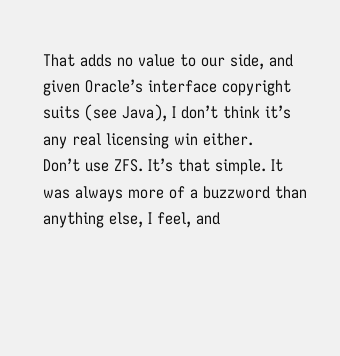That adds no value to our side, and given Oracle’s interface copyright suits (see Java), I don’t think it’s any real licensing win either.
Don’t use ZFS. It’s that simple. It was always more of a buzzword than anything else, I feel, and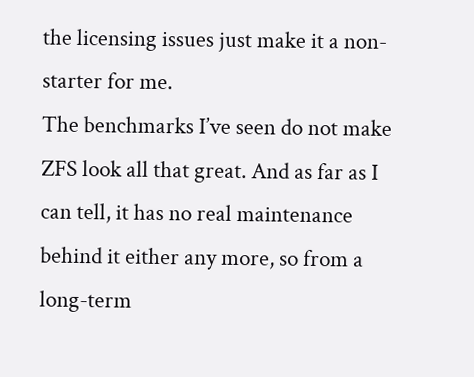the licensing issues just make it a non-starter for me.
The benchmarks I’ve seen do not make ZFS look all that great. And as far as I can tell, it has no real maintenance behind it either any more, so from a long-term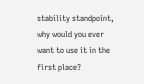stability standpoint, why would you ever want to use it in the first place?